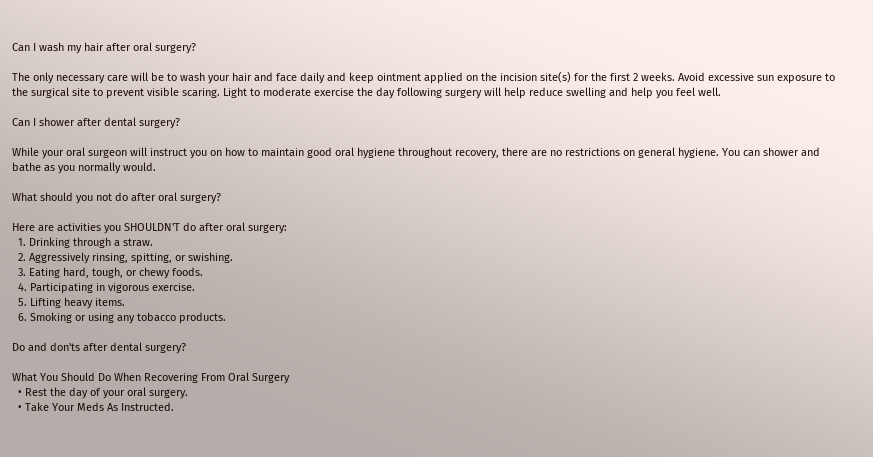Can I wash my hair after oral surgery?

The only necessary care will be to wash your hair and face daily and keep ointment applied on the incision site(s) for the first 2 weeks. Avoid excessive sun exposure to the surgical site to prevent visible scaring. Light to moderate exercise the day following surgery will help reduce swelling and help you feel well.

Can I shower after dental surgery?

While your oral surgeon will instruct you on how to maintain good oral hygiene throughout recovery, there are no restrictions on general hygiene. You can shower and bathe as you normally would.

What should you not do after oral surgery?

Here are activities you SHOULDN'T do after oral surgery:
  1. Drinking through a straw.
  2. Aggressively rinsing, spitting, or swishing.
  3. Eating hard, tough, or chewy foods.
  4. Participating in vigorous exercise.
  5. Lifting heavy items.
  6. Smoking or using any tobacco products.

Do and don'ts after dental surgery?

What You Should Do When Recovering From Oral Surgery
  • Rest the day of your oral surgery.
  • Take Your Meds As Instructed.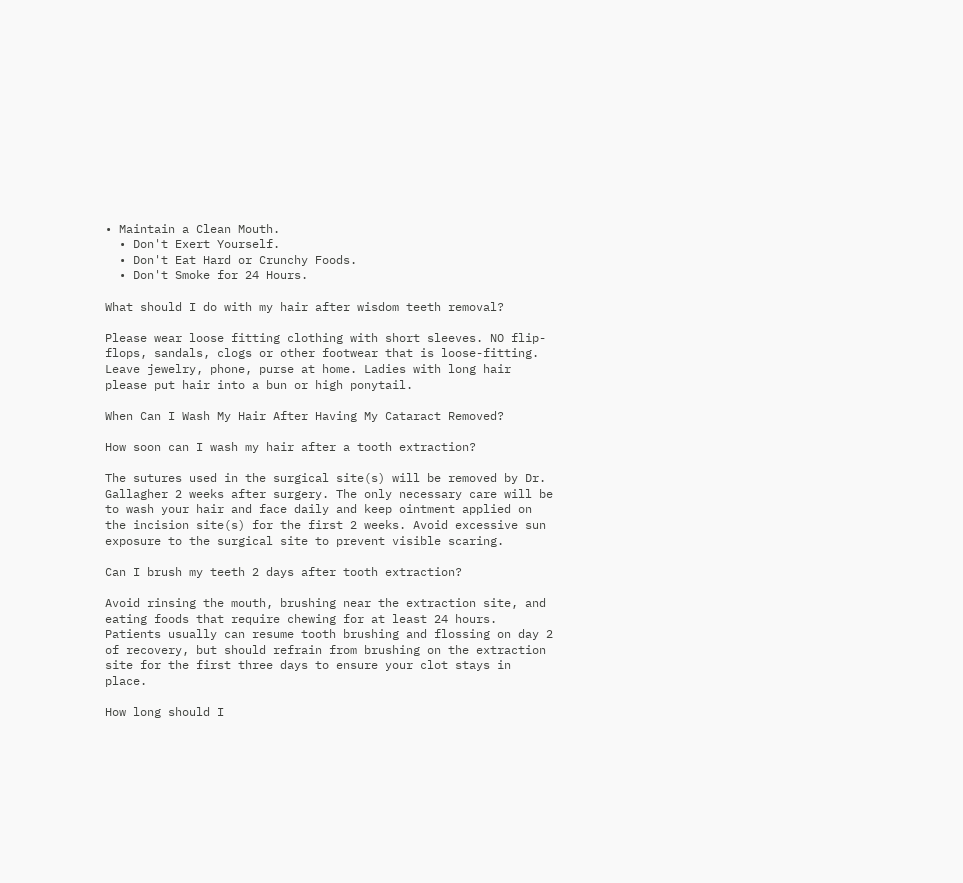• Maintain a Clean Mouth.
  • Don't Exert Yourself.
  • Don't Eat Hard or Crunchy Foods.
  • Don't Smoke for 24 Hours.

What should I do with my hair after wisdom teeth removal?

Please wear loose fitting clothing with short sleeves. NO flip-flops, sandals, clogs or other footwear that is loose-fitting. Leave jewelry, phone, purse at home. Ladies with long hair please put hair into a bun or high ponytail.

When Can I Wash My Hair After Having My Cataract Removed?

How soon can I wash my hair after a tooth extraction?

The sutures used in the surgical site(s) will be removed by Dr. Gallagher 2 weeks after surgery. The only necessary care will be to wash your hair and face daily and keep ointment applied on the incision site(s) for the first 2 weeks. Avoid excessive sun exposure to the surgical site to prevent visible scaring.

Can I brush my teeth 2 days after tooth extraction?

Avoid rinsing the mouth, brushing near the extraction site, and eating foods that require chewing for at least 24 hours. Patients usually can resume tooth brushing and flossing on day 2 of recovery, but should refrain from brushing on the extraction site for the first three days to ensure your clot stays in place.

How long should I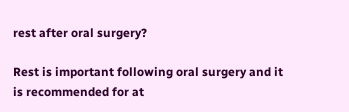rest after oral surgery?

Rest is important following oral surgery and it is recommended for at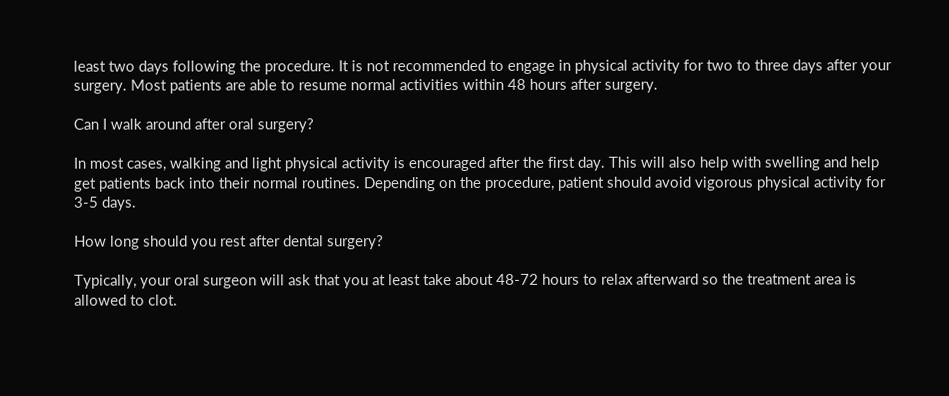least two days following the procedure. It is not recommended to engage in physical activity for two to three days after your surgery. Most patients are able to resume normal activities within 48 hours after surgery.

Can I walk around after oral surgery?

In most cases, walking and light physical activity is encouraged after the first day. This will also help with swelling and help get patients back into their normal routines. Depending on the procedure, patient should avoid vigorous physical activity for 3-5 days.

How long should you rest after dental surgery?

Typically, your oral surgeon will ask that you at least take about 48-72 hours to relax afterward so the treatment area is allowed to clot.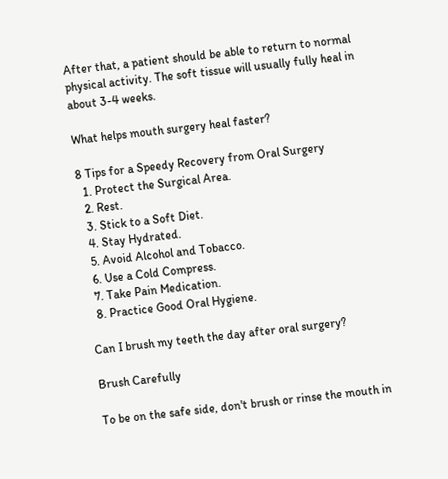After that, a patient should be able to return to normal physical activity. The soft tissue will usually fully heal in about 3-4 weeks.

What helps mouth surgery heal faster?

8 Tips for a Speedy Recovery from Oral Surgery
  1. Protect the Surgical Area.
  2. Rest.
  3. Stick to a Soft Diet.
  4. Stay Hydrated.
  5. Avoid Alcohol and Tobacco.
  6. Use a Cold Compress.
  7. Take Pain Medication.
  8. Practice Good Oral Hygiene.

Can I brush my teeth the day after oral surgery?

Brush Carefully

To be on the safe side, don't brush or rinse the mouth in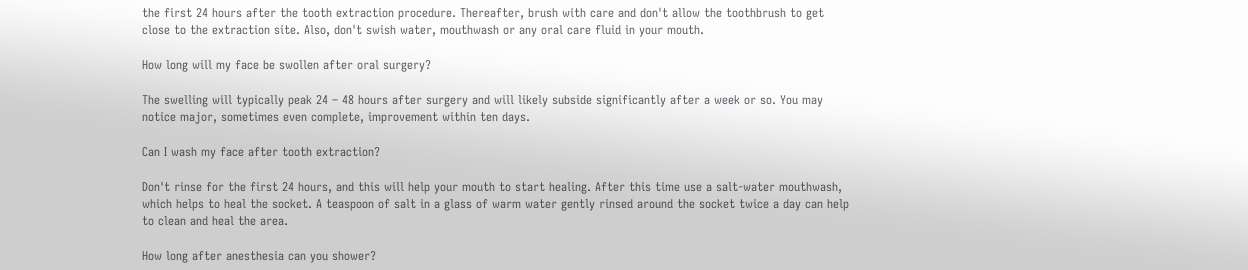the first 24 hours after the tooth extraction procedure. Thereafter, brush with care and don't allow the toothbrush to get close to the extraction site. Also, don't swish water, mouthwash or any oral care fluid in your mouth.

How long will my face be swollen after oral surgery?

The swelling will typically peak 24 – 48 hours after surgery and will likely subside significantly after a week or so. You may notice major, sometimes even complete, improvement within ten days.

Can I wash my face after tooth extraction?

Don't rinse for the first 24 hours, and this will help your mouth to start healing. After this time use a salt-water mouthwash, which helps to heal the socket. A teaspoon of salt in a glass of warm water gently rinsed around the socket twice a day can help to clean and heal the area.

How long after anesthesia can you shower?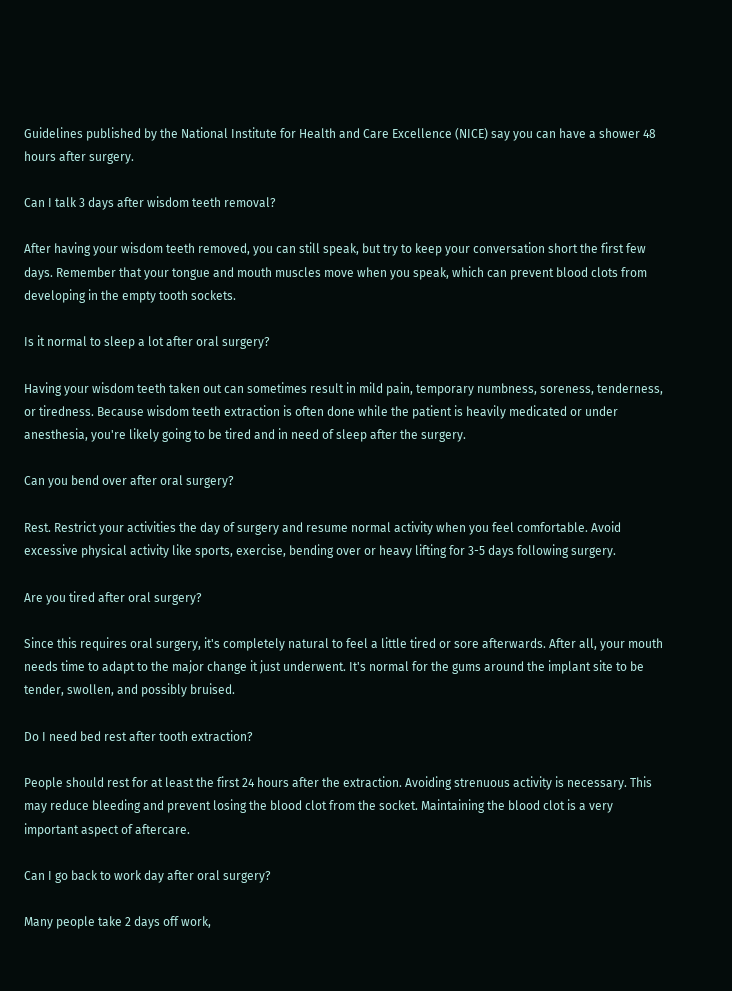Guidelines published by the National Institute for Health and Care Excellence (NICE) say you can have a shower 48 hours after surgery.

Can I talk 3 days after wisdom teeth removal?

After having your wisdom teeth removed, you can still speak, but try to keep your conversation short the first few days. Remember that your tongue and mouth muscles move when you speak, which can prevent blood clots from developing in the empty tooth sockets.

Is it normal to sleep a lot after oral surgery?

Having your wisdom teeth taken out can sometimes result in mild pain, temporary numbness, soreness, tenderness, or tiredness. Because wisdom teeth extraction is often done while the patient is heavily medicated or under anesthesia, you're likely going to be tired and in need of sleep after the surgery.

Can you bend over after oral surgery?

Rest. Restrict your activities the day of surgery and resume normal activity when you feel comfortable. Avoid excessive physical activity like sports, exercise, bending over or heavy lifting for 3-5 days following surgery.

Are you tired after oral surgery?

Since this requires oral surgery, it's completely natural to feel a little tired or sore afterwards. After all, your mouth needs time to adapt to the major change it just underwent. It's normal for the gums around the implant site to be tender, swollen, and possibly bruised.

Do I need bed rest after tooth extraction?

People should rest for at least the first 24 hours after the extraction. Avoiding strenuous activity is necessary. This may reduce bleeding and prevent losing the blood clot from the socket. Maintaining the blood clot is a very important aspect of aftercare.

Can I go back to work day after oral surgery?

Many people take 2 days off work,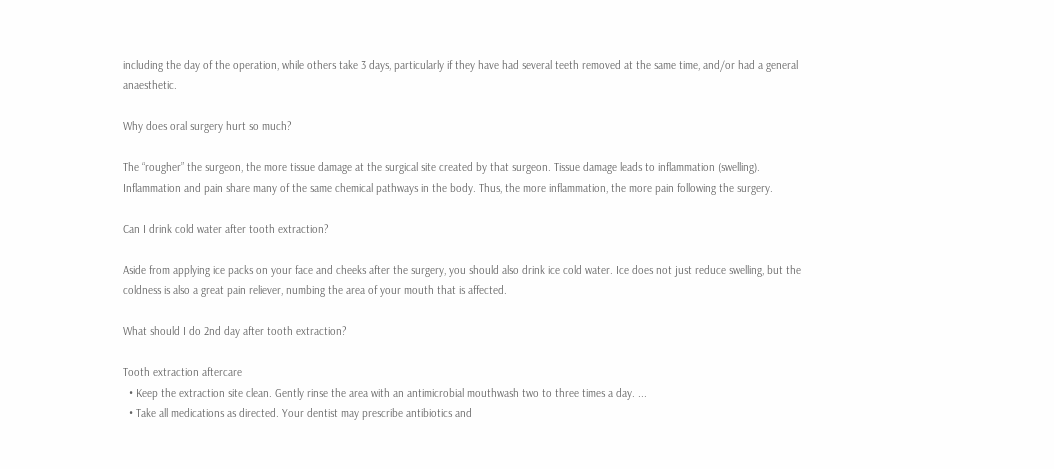including the day of the operation, while others take 3 days, particularly if they have had several teeth removed at the same time, and/or had a general anaesthetic.

Why does oral surgery hurt so much?

The “rougher” the surgeon, the more tissue damage at the surgical site created by that surgeon. Tissue damage leads to inflammation (swelling). Inflammation and pain share many of the same chemical pathways in the body. Thus, the more inflammation, the more pain following the surgery.

Can I drink cold water after tooth extraction?

Aside from applying ice packs on your face and cheeks after the surgery, you should also drink ice cold water. Ice does not just reduce swelling, but the coldness is also a great pain reliever, numbing the area of your mouth that is affected.

What should I do 2nd day after tooth extraction?

Tooth extraction aftercare
  • Keep the extraction site clean. Gently rinse the area with an antimicrobial mouthwash two to three times a day. ...
  • Take all medications as directed. Your dentist may prescribe antibiotics and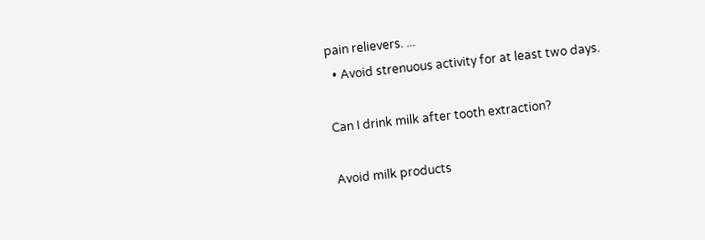pain relievers. ...
  • Avoid strenuous activity for at least two days.

Can I drink milk after tooth extraction?

Avoid milk products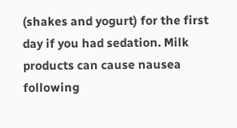(shakes and yogurt) for the first day if you had sedation. Milk products can cause nausea following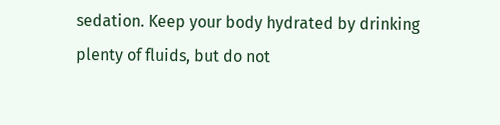sedation. Keep your body hydrated by drinking plenty of fluids, but do not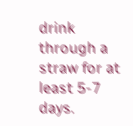drink through a straw for at least 5-7 days.